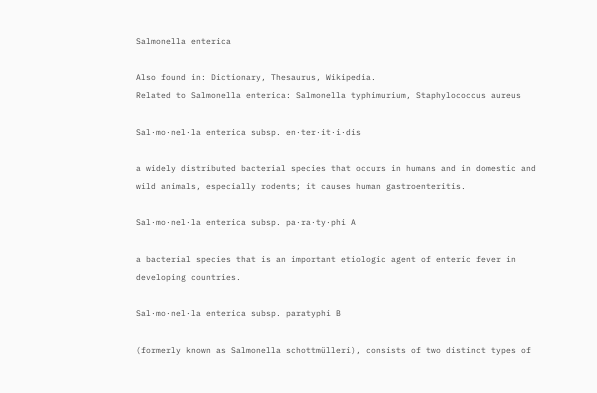Salmonella enterica

Also found in: Dictionary, Thesaurus, Wikipedia.
Related to Salmonella enterica: Salmonella typhimurium, Staphylococcus aureus

Sal·mo·nel·la enterica subsp. en·ter·it·i·dis

a widely distributed bacterial species that occurs in humans and in domestic and wild animals, especially rodents; it causes human gastroenteritis.

Sal·mo·nel·la enterica subsp. pa·ra·ty·phi A

a bacterial species that is an important etiologic agent of enteric fever in developing countries.

Sal·mo·nel·la enterica subsp. paratyphi B

(formerly known as Salmonella schottmülleri), consists of two distinct types of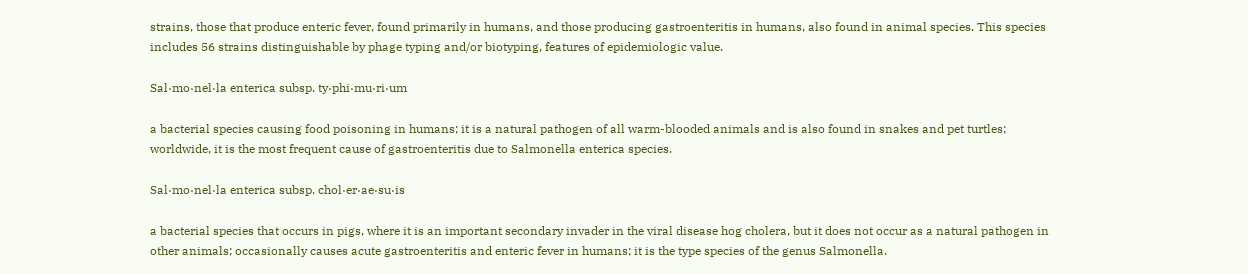strains, those that produce enteric fever, found primarily in humans, and those producing gastroenteritis in humans, also found in animal species. This species includes 56 strains distinguishable by phage typing and/or biotyping, features of epidemiologic value.

Sal·mo·nel·la enterica subsp. ty·phi·mu·ri·um

a bacterial species causing food poisoning in humans; it is a natural pathogen of all warm-blooded animals and is also found in snakes and pet turtles; worldwide, it is the most frequent cause of gastroenteritis due to Salmonella enterica species.

Sal·mo·nel·la enterica subsp. chol·er·ae·su·is

a bacterial species that occurs in pigs, where it is an important secondary invader in the viral disease hog cholera, but it does not occur as a natural pathogen in other animals; occasionally causes acute gastroenteritis and enteric fever in humans; it is the type species of the genus Salmonella.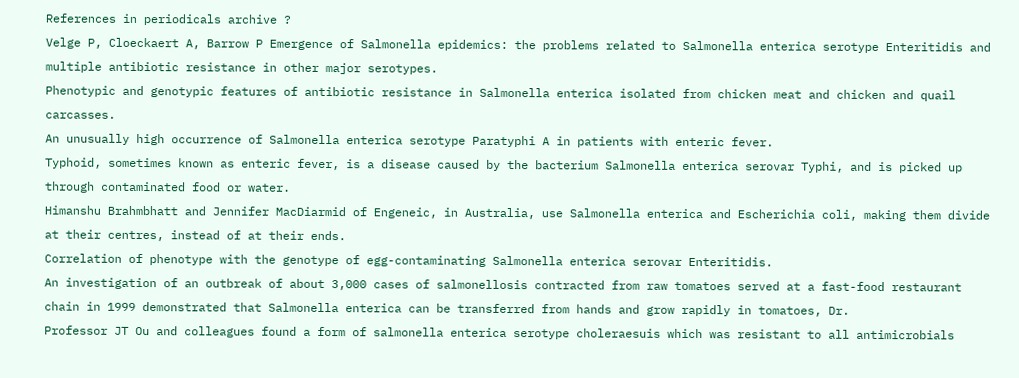References in periodicals archive ?
Velge P, Cloeckaert A, Barrow P Emergence of Salmonella epidemics: the problems related to Salmonella enterica serotype Enteritidis and multiple antibiotic resistance in other major serotypes.
Phenotypic and genotypic features of antibiotic resistance in Salmonella enterica isolated from chicken meat and chicken and quail carcasses.
An unusually high occurrence of Salmonella enterica serotype Paratyphi A in patients with enteric fever.
Typhoid, sometimes known as enteric fever, is a disease caused by the bacterium Salmonella enterica serovar Typhi, and is picked up through contaminated food or water.
Himanshu Brahmbhatt and Jennifer MacDiarmid of Engeneic, in Australia, use Salmonella enterica and Escherichia coli, making them divide at their centres, instead of at their ends.
Correlation of phenotype with the genotype of egg-contaminating Salmonella enterica serovar Enteritidis.
An investigation of an outbreak of about 3,000 cases of salmonellosis contracted from raw tomatoes served at a fast-food restaurant chain in 1999 demonstrated that Salmonella enterica can be transferred from hands and grow rapidly in tomatoes, Dr.
Professor JT Ou and colleagues found a form of salmonella enterica serotype choleraesuis which was resistant to all antimicrobials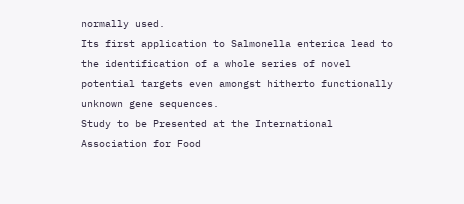normally used.
Its first application to Salmonella enterica lead to the identification of a whole series of novel potential targets even amongst hitherto functionally unknown gene sequences.
Study to be Presented at the International Association for Food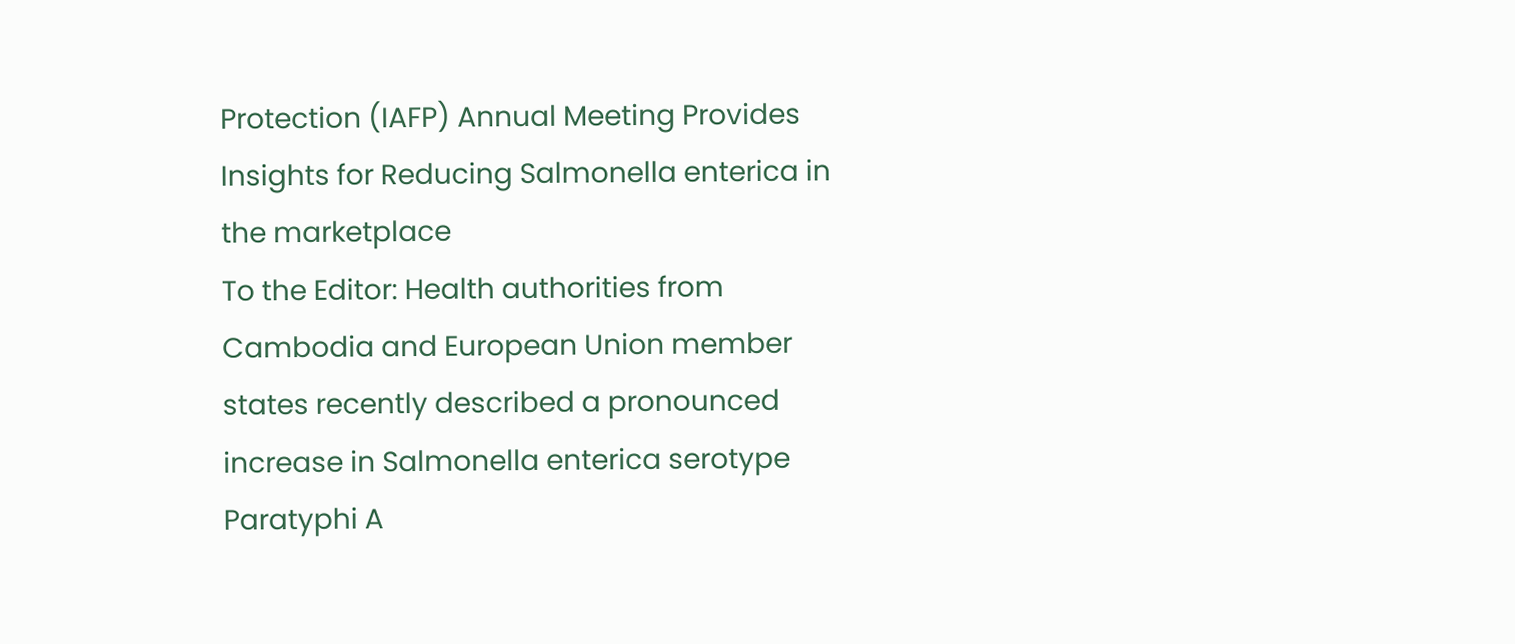Protection (IAFP) Annual Meeting Provides Insights for Reducing Salmonella enterica in the marketplace
To the Editor: Health authorities from Cambodia and European Union member states recently described a pronounced increase in Salmonella enterica serotype Paratyphi A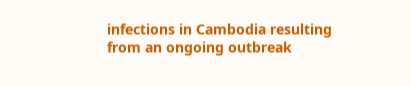infections in Cambodia resulting from an ongoing outbreak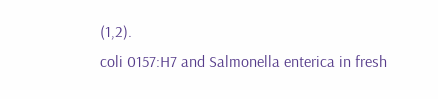(1,2).
coli 0157:H7 and Salmonella enterica in fresh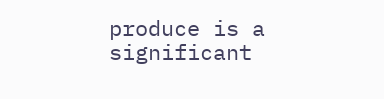produce is a significant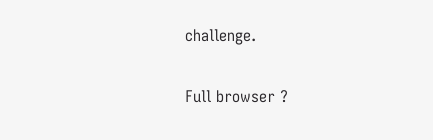challenge.

Full browser ?